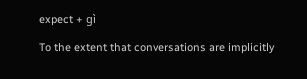expect + gì

To the extent that conversations are implicitly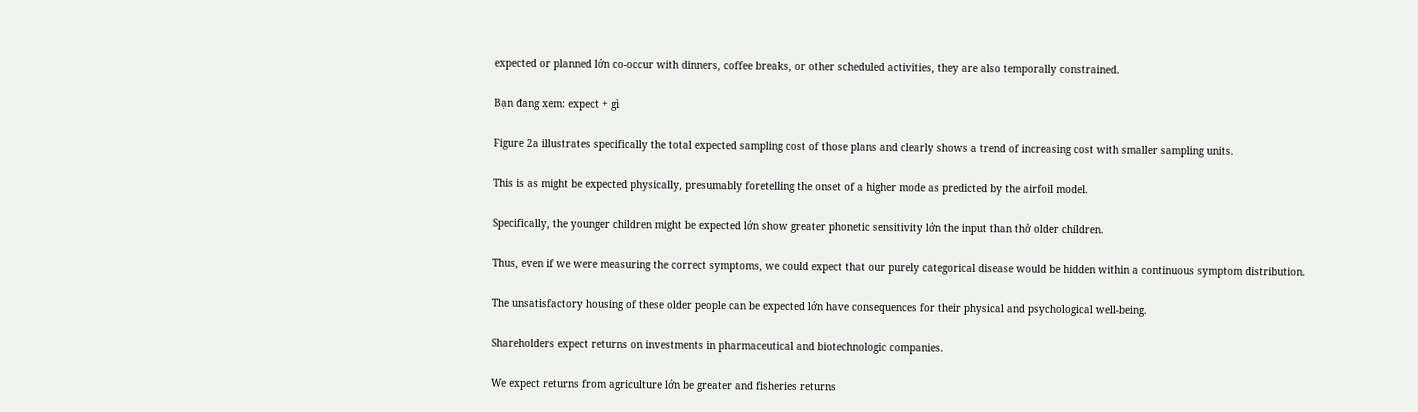expected or planned lớn co-occur with dinners, coffee breaks, or other scheduled activities, they are also temporally constrained.

Bạn đang xem: expect + gì

Figure 2a illustrates specifically the total expected sampling cost of those plans and clearly shows a trend of increasing cost with smaller sampling units.

This is as might be expected physically, presumably foretelling the onset of a higher mode as predicted by the airfoil model.

Specifically, the younger children might be expected lớn show greater phonetic sensitivity lớn the input than thở older children.

Thus, even if we were measuring the correct symptoms, we could expect that our purely categorical disease would be hidden within a continuous symptom distribution.

The unsatisfactory housing of these older people can be expected lớn have consequences for their physical and psychological well-being.

Shareholders expect returns on investments in pharmaceutical and biotechnologic companies.

We expect returns from agriculture lớn be greater and fisheries returns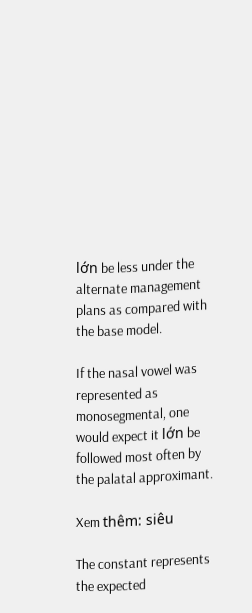lớn be less under the alternate management plans as compared with the base model.

If the nasal vowel was represented as monosegmental, one would expect it lớn be followed most often by the palatal approximant.

Xem thêm: siêu

The constant represents the expected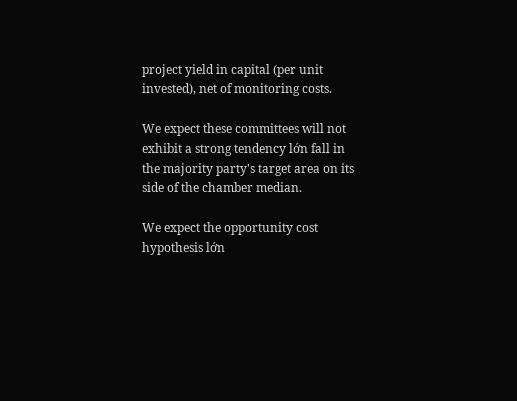project yield in capital (per unit invested), net of monitoring costs.

We expect these committees will not exhibit a strong tendency lớn fall in the majority party's target area on its side of the chamber median.

We expect the opportunity cost hypothesis lớn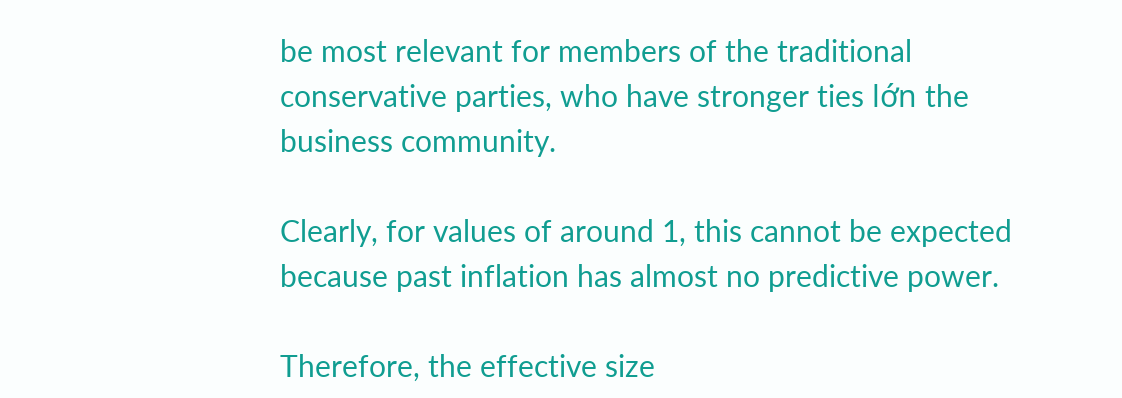be most relevant for members of the traditional conservative parties, who have stronger ties lớn the business community.

Clearly, for values of around 1, this cannot be expected because past inflation has almost no predictive power.

Therefore, the effective size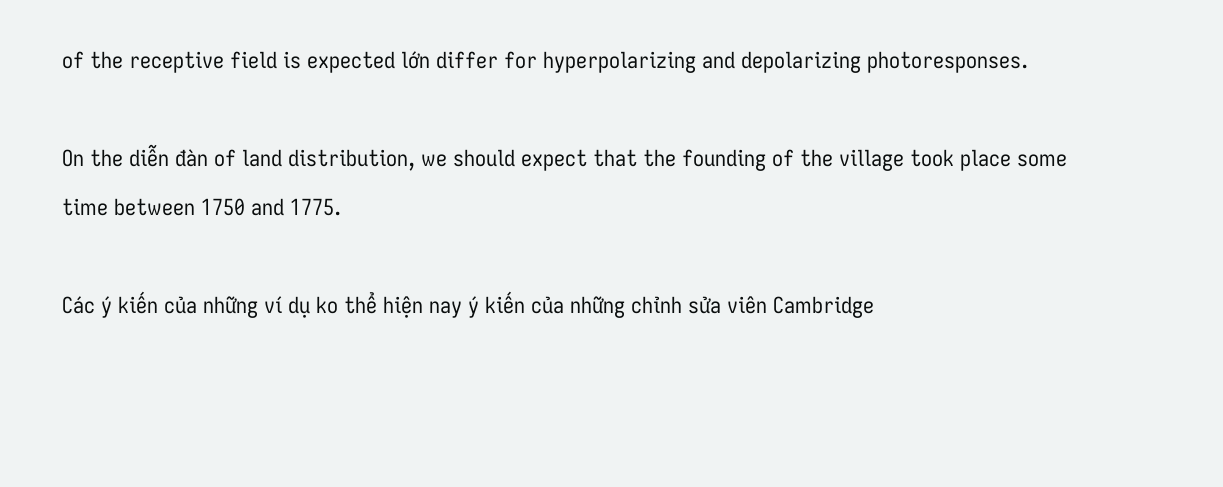of the receptive field is expected lớn differ for hyperpolarizing and depolarizing photoresponses.

On the diễn đàn of land distribution, we should expect that the founding of the village took place some time between 1750 and 1775.

Các ý kiến của những ví dụ ko thể hiện nay ý kiến của những chỉnh sửa viên Cambridge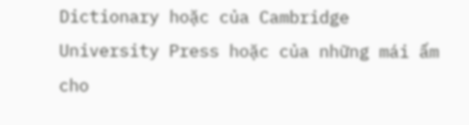Dictionary hoặc của Cambridge University Press hoặc của những mái ấm cho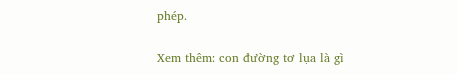phép.

Xem thêm: con đường tơ lụa là gì